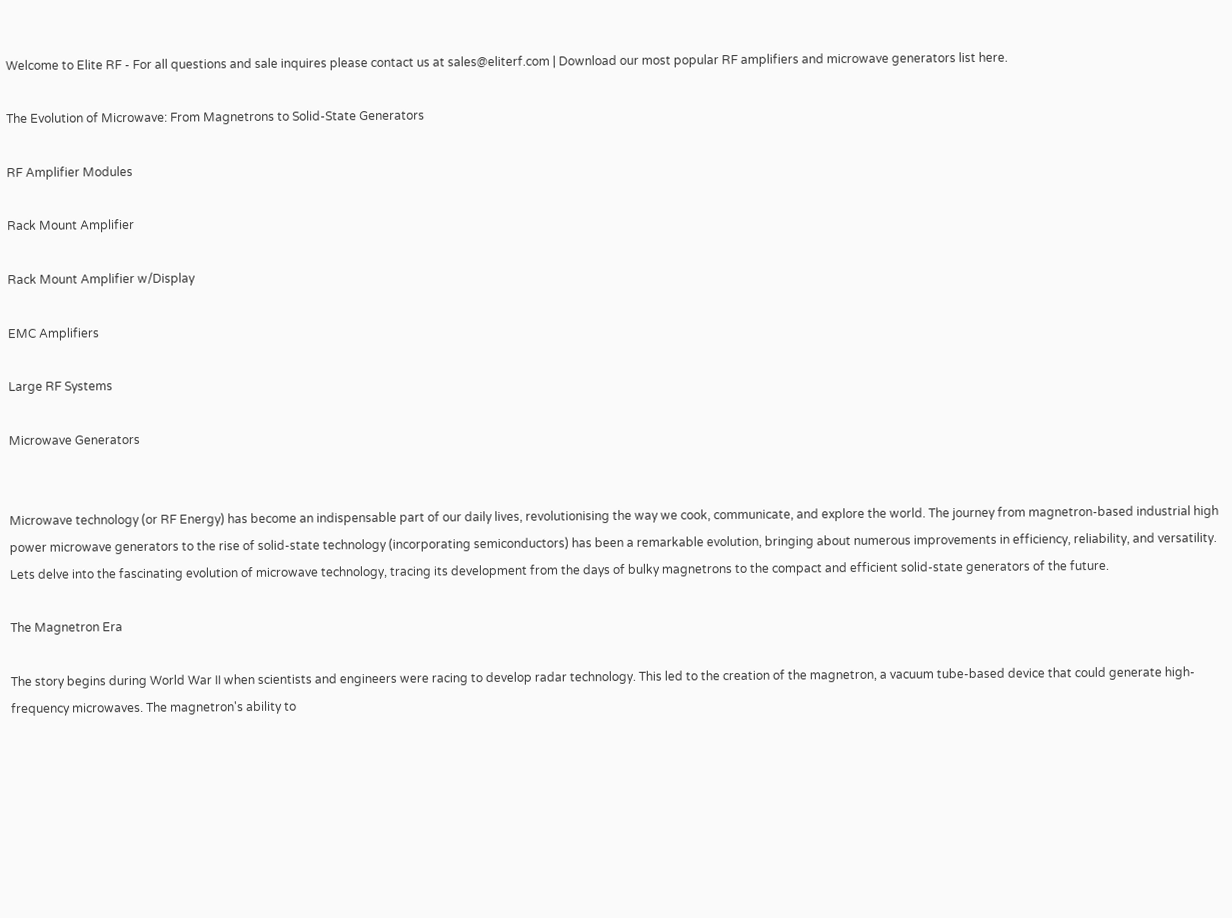Welcome to Elite RF - For all questions and sale inquires please contact us at sales@eliterf.com | Download our most popular RF amplifiers and microwave generators list here.

The Evolution of Microwave: From Magnetrons to Solid-State Generators

RF Amplifier Modules

Rack Mount Amplifier

Rack Mount Amplifier w/Display

EMC Amplifiers

Large RF Systems

Microwave Generators


Microwave technology (or RF Energy) has become an indispensable part of our daily lives, revolutionising the way we cook, communicate, and explore the world. The journey from magnetron-based industrial high power microwave generators to the rise of solid-state technology (incorporating semiconductors) has been a remarkable evolution, bringing about numerous improvements in efficiency, reliability, and versatility. Lets delve into the fascinating evolution of microwave technology, tracing its development from the days of bulky magnetrons to the compact and efficient solid-state generators of the future.

The Magnetron Era

The story begins during World War II when scientists and engineers were racing to develop radar technology. This led to the creation of the magnetron, a vacuum tube-based device that could generate high-frequency microwaves. The magnetron's ability to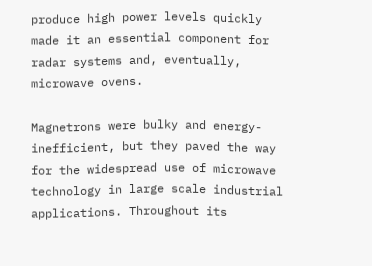produce high power levels quickly made it an essential component for radar systems and, eventually, microwave ovens.

Magnetrons were bulky and energy-inefficient, but they paved the way for the widespread use of microwave technology in large scale industrial applications. Throughout its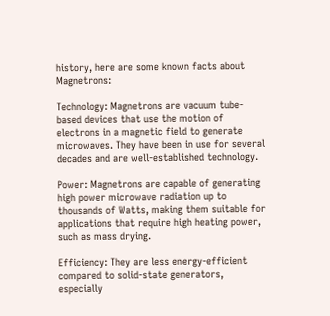history, here are some known facts about Magnetrons:

Technology: Magnetrons are vacuum tube-based devices that use the motion of electrons in a magnetic field to generate microwaves. They have been in use for several decades and are well-established technology.

Power: Magnetrons are capable of generating high power microwave radiation up to thousands of Watts, making them suitable for applications that require high heating power, such as mass drying.

Efficiency: They are less energy-efficient compared to solid-state generators, especially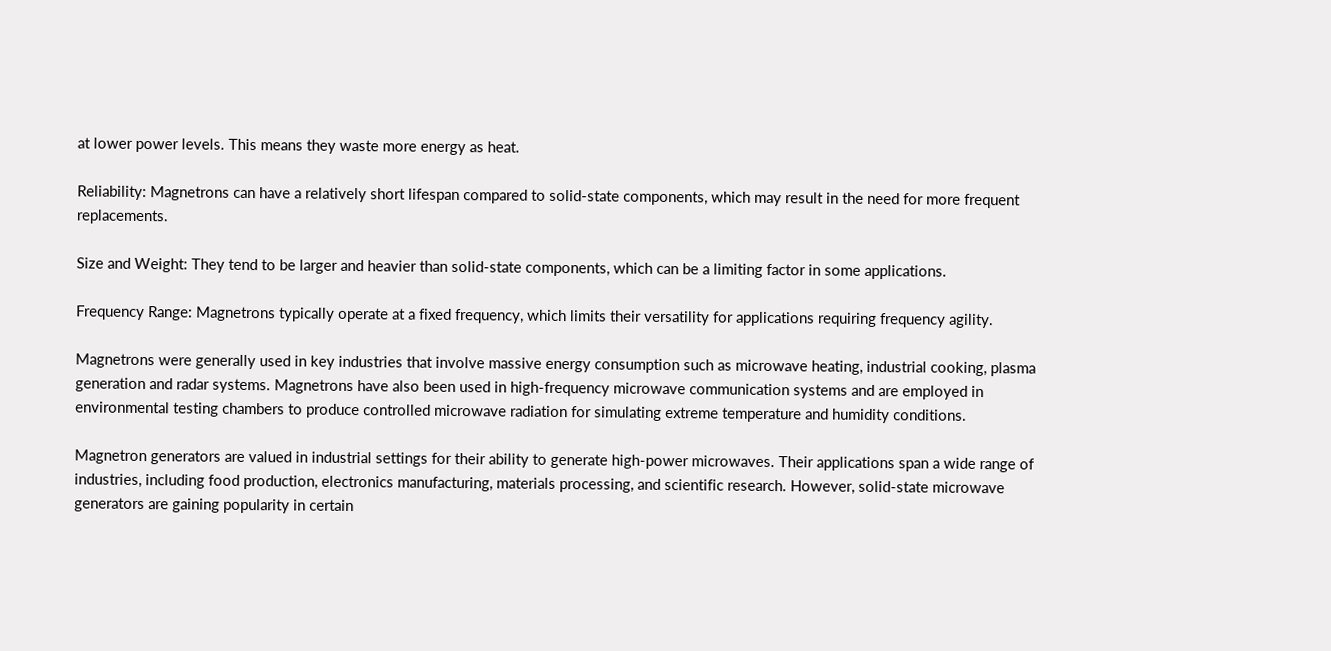at lower power levels. This means they waste more energy as heat.

Reliability: Magnetrons can have a relatively short lifespan compared to solid-state components, which may result in the need for more frequent replacements.

Size and Weight: They tend to be larger and heavier than solid-state components, which can be a limiting factor in some applications.

Frequency Range: Magnetrons typically operate at a fixed frequency, which limits their versatility for applications requiring frequency agility.

Magnetrons were generally used in key industries that involve massive energy consumption such as microwave heating, industrial cooking, plasma generation and radar systems. Magnetrons have also been used in high-frequency microwave communication systems and are employed in environmental testing chambers to produce controlled microwave radiation for simulating extreme temperature and humidity conditions.

Magnetron generators are valued in industrial settings for their ability to generate high-power microwaves. Their applications span a wide range of industries, including food production, electronics manufacturing, materials processing, and scientific research. However, solid-state microwave generators are gaining popularity in certain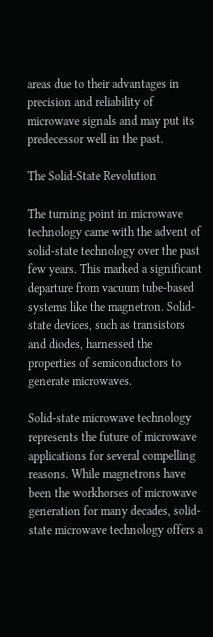areas due to their advantages in precision and reliability of microwave signals and may put its predecessor well in the past.

The Solid-State Revolution

The turning point in microwave technology came with the advent of solid-state technology over the past few years. This marked a significant departure from vacuum tube-based systems like the magnetron. Solid-state devices, such as transistors and diodes, harnessed the properties of semiconductors to generate microwaves.

Solid-state microwave technology represents the future of microwave applications for several compelling reasons. While magnetrons have been the workhorses of microwave generation for many decades, solid-state microwave technology offers a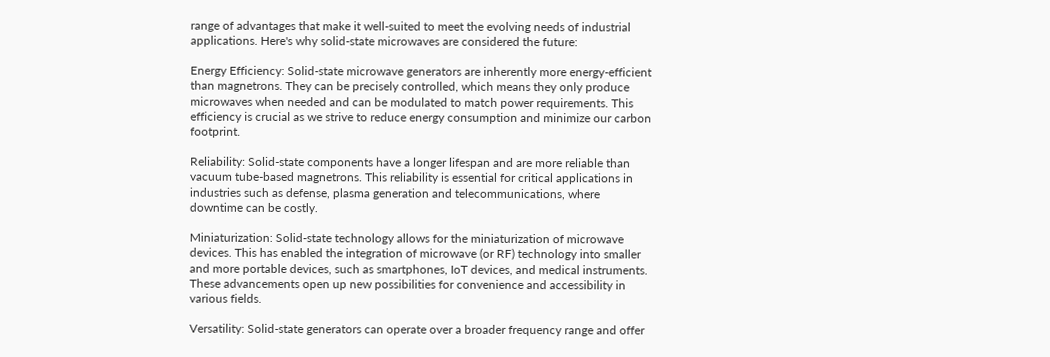range of advantages that make it well-suited to meet the evolving needs of industrial applications. Here's why solid-state microwaves are considered the future:

Energy Efficiency: Solid-state microwave generators are inherently more energy-efficient than magnetrons. They can be precisely controlled, which means they only produce microwaves when needed and can be modulated to match power requirements. This efficiency is crucial as we strive to reduce energy consumption and minimize our carbon footprint.

Reliability: Solid-state components have a longer lifespan and are more reliable than vacuum tube-based magnetrons. This reliability is essential for critical applications in industries such as defense, plasma generation and telecommunications, where downtime can be costly.

Miniaturization: Solid-state technology allows for the miniaturization of microwave devices. This has enabled the integration of microwave (or RF) technology into smaller and more portable devices, such as smartphones, IoT devices, and medical instruments. These advancements open up new possibilities for convenience and accessibility in various fields.

Versatility: Solid-state generators can operate over a broader frequency range and offer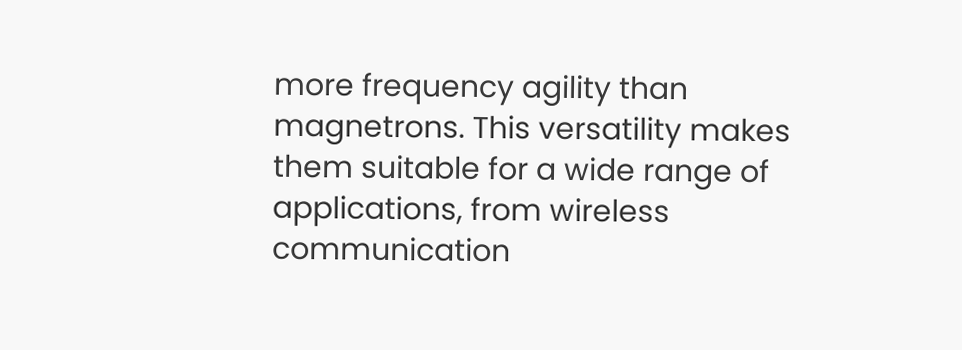more frequency agility than magnetrons. This versatility makes them suitable for a wide range of applications, from wireless communication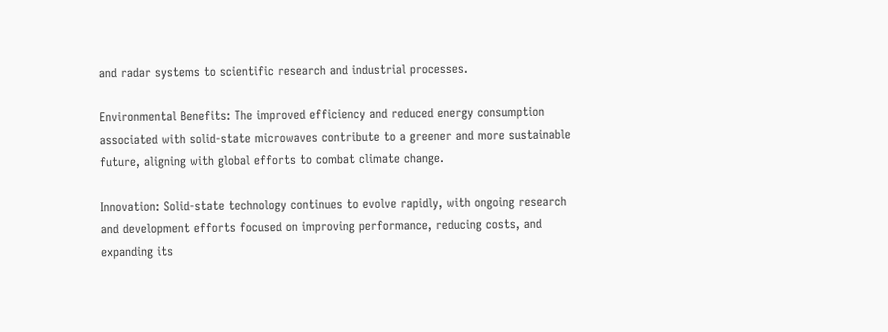and radar systems to scientific research and industrial processes.

Environmental Benefits: The improved efficiency and reduced energy consumption associated with solid-state microwaves contribute to a greener and more sustainable future, aligning with global efforts to combat climate change.

Innovation: Solid-state technology continues to evolve rapidly, with ongoing research and development efforts focused on improving performance, reducing costs, and expanding its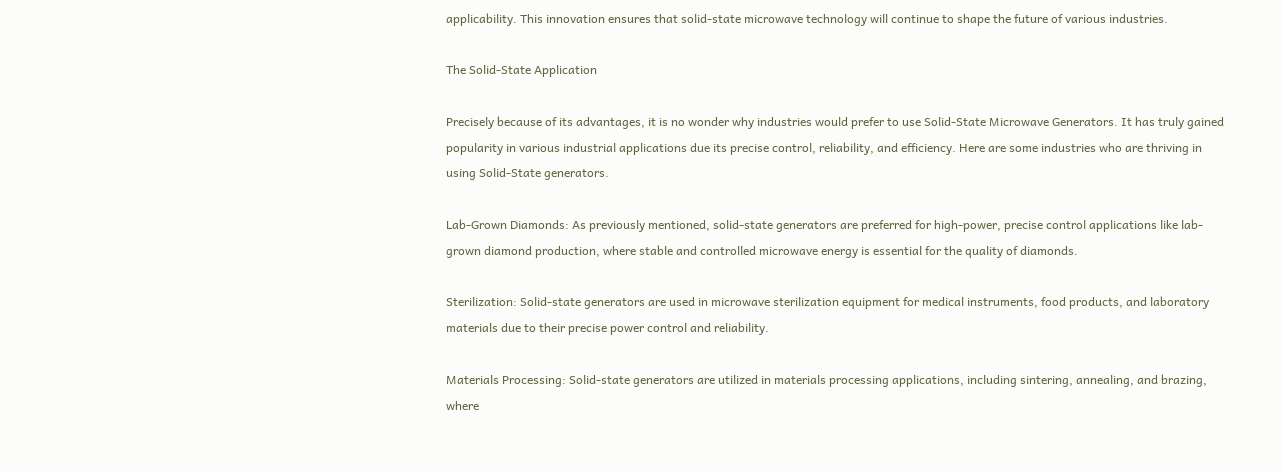applicability. This innovation ensures that solid-state microwave technology will continue to shape the future of various industries.

The Solid-State Application

Precisely because of its advantages, it is no wonder why industries would prefer to use Solid-State Microwave Generators. It has truly gained popularity in various industrial applications due its precise control, reliability, and efficiency. Here are some industries who are thriving in using Solid-State generators.

Lab-Grown Diamonds: As previously mentioned, solid-state generators are preferred for high-power, precise control applications like lab-grown diamond production, where stable and controlled microwave energy is essential for the quality of diamonds.

Sterilization: Solid-state generators are used in microwave sterilization equipment for medical instruments, food products, and laboratory materials due to their precise power control and reliability.

Materials Processing: Solid-state generators are utilized in materials processing applications, including sintering, annealing, and brazing, where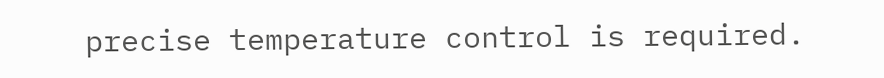precise temperature control is required.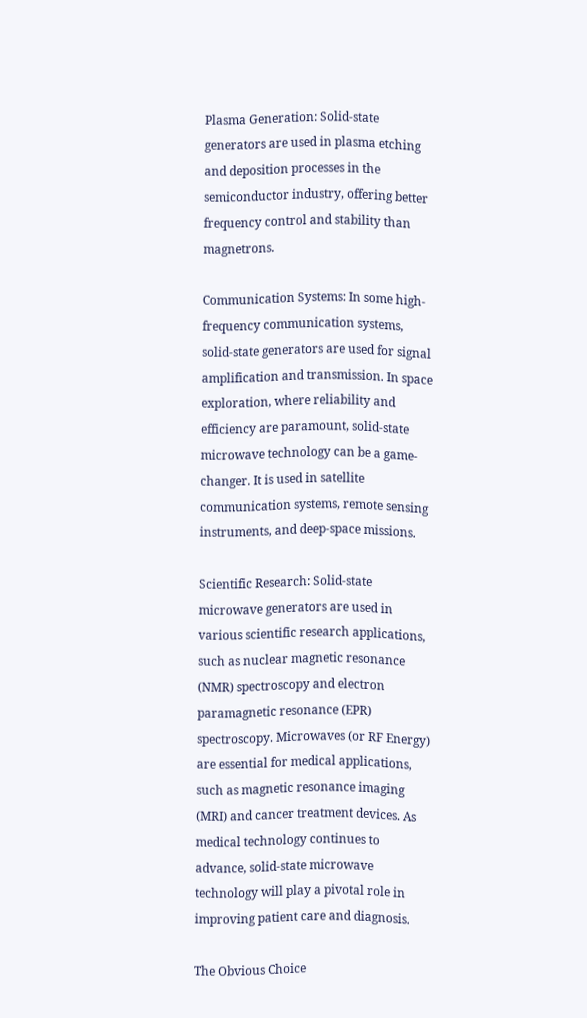Plasma Generation: Solid-state generators are used in plasma etching and deposition processes in the semiconductor industry, offering better frequency control and stability than magnetrons.

Communication Systems: In some high-frequency communication systems, solid-state generators are used for signal amplification and transmission. In space exploration, where reliability and efficiency are paramount, solid-state microwave technology can be a game-changer. It is used in satellite communication systems, remote sensing instruments, and deep-space missions.

Scientific Research: Solid-state microwave generators are used in various scientific research applications, such as nuclear magnetic resonance (NMR) spectroscopy and electron paramagnetic resonance (EPR) spectroscopy. Microwaves (or RF Energy) are essential for medical applications, such as magnetic resonance imaging (MRI) and cancer treatment devices. As medical technology continues to advance, solid-state microwave technology will play a pivotal role in improving patient care and diagnosis.

The Obvious Choice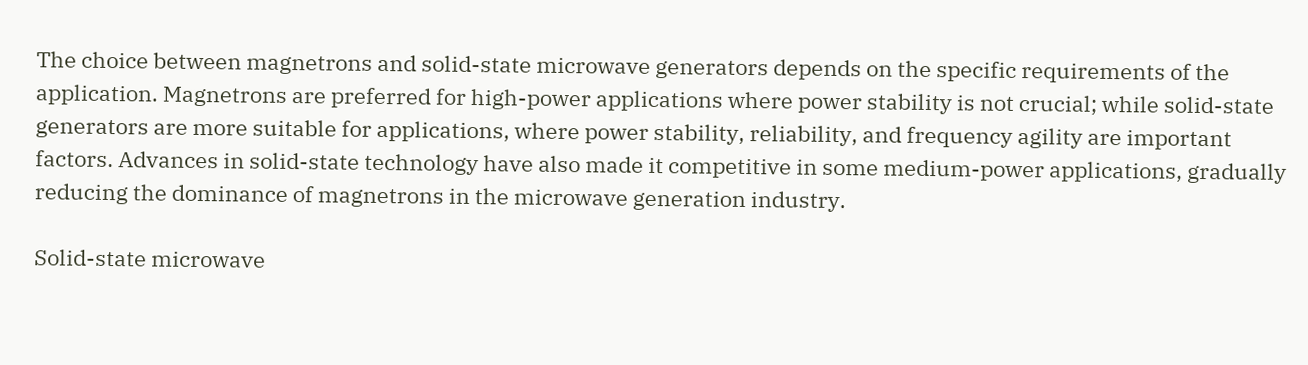The choice between magnetrons and solid-state microwave generators depends on the specific requirements of the application. Magnetrons are preferred for high-power applications where power stability is not crucial; while solid-state generators are more suitable for applications, where power stability, reliability, and frequency agility are important factors. Advances in solid-state technology have also made it competitive in some medium-power applications, gradually reducing the dominance of magnetrons in the microwave generation industry.

Solid-state microwave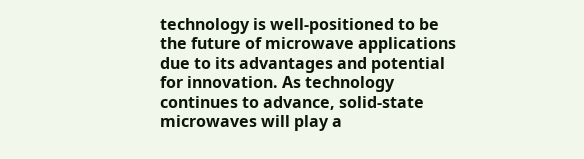technology is well-positioned to be the future of microwave applications due to its advantages and potential for innovation. As technology continues to advance, solid-state microwaves will play a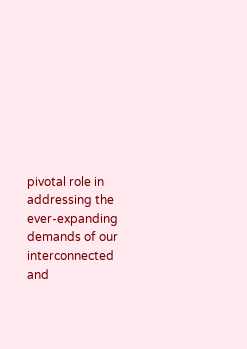pivotal role in addressing the ever-expanding demands of our interconnected and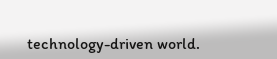technology-driven world.